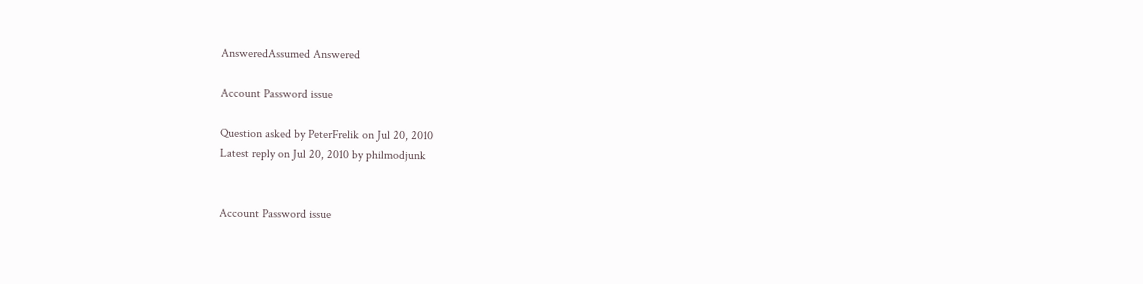AnsweredAssumed Answered

Account Password issue

Question asked by PeterFrelik on Jul 20, 2010
Latest reply on Jul 20, 2010 by philmodjunk


Account Password issue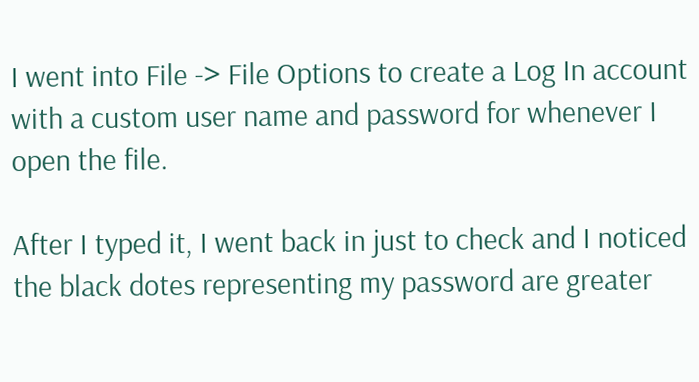I went into File -> File Options to create a Log In account with a custom user name and password for whenever I open the file.

After I typed it, I went back in just to check and I noticed the black dotes representing my password are greater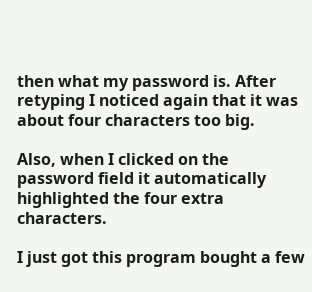then what my password is. After retyping I noticed again that it was about four characters too big.

Also, when I clicked on the password field it automatically highlighted the four extra characters.

I just got this program bought a few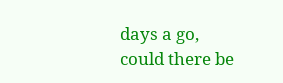days a go, could there be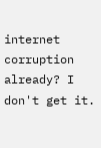internet corruption already? I don't get it.